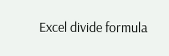Excel divide formula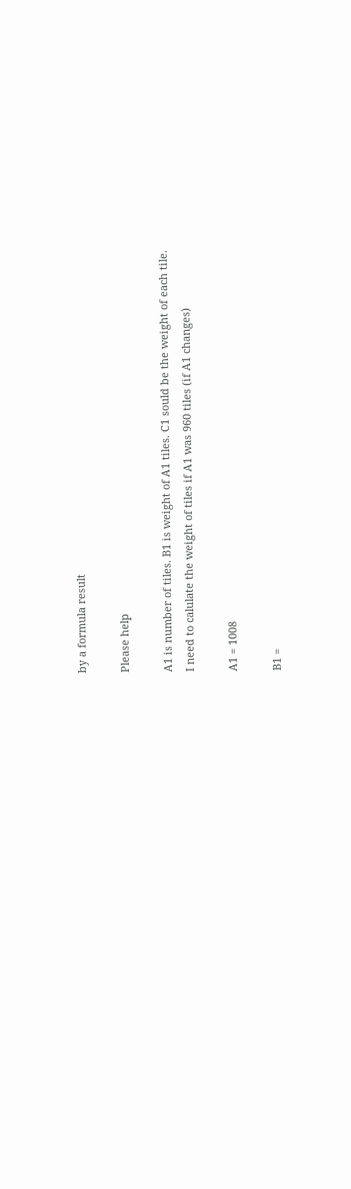by a formula result

Please help

A1 is number of tiles. B1 is weight of A1 tiles. C1 sould be the weight of each tile.
I need to calulate the weight of tiles if A1 was 960 tiles (if A1 changes)

A1 = 1008

B1 =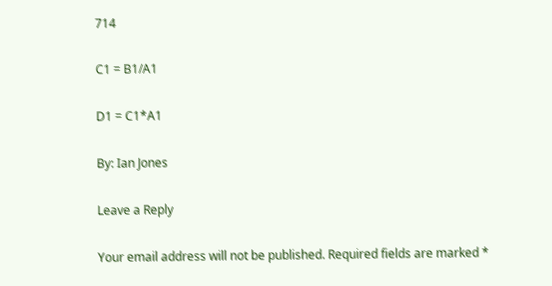714

C1 = B1/A1

D1 = C1*A1

By: Ian Jones

Leave a Reply

Your email address will not be published. Required fields are marked *